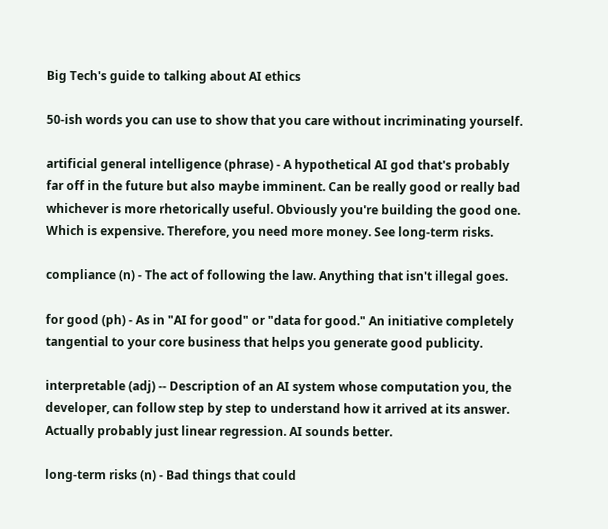Big Tech's guide to talking about AI ethics

50-ish words you can use to show that you care without incriminating yourself.

artificial general intelligence (phrase) - A hypothetical AI god that's probably far off in the future but also maybe imminent. Can be really good or really bad whichever is more rhetorically useful. Obviously you're building the good one. Which is expensive. Therefore, you need more money. See long-term risks.

compliance (n) - The act of following the law. Anything that isn't illegal goes.

for good (ph) - As in "AI for good" or "data for good." An initiative completely tangential to your core business that helps you generate good publicity.

interpretable (adj) -- Description of an AI system whose computation you, the developer, can follow step by step to understand how it arrived at its answer. Actually probably just linear regression. AI sounds better.

long-term risks (n) - Bad things that could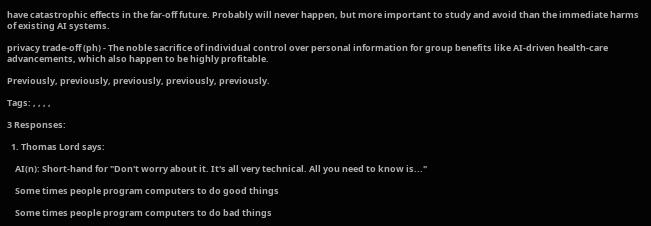have catastrophic effects in the far-off future. Probably will never happen, but more important to study and avoid than the immediate harms of existing AI systems.

privacy trade-off (ph) - The noble sacrifice of individual control over personal information for group benefits like AI-driven health-care advancements, which also happen to be highly profitable.

Previously, previously, previously, previously, previously.

Tags: , , , ,

3 Responses:

  1. Thomas Lord says:

    AI(n): Short-hand for "Don't worry about it. It's all very technical. All you need to know is..."

    Some times people program computers to do good things

    Some times people program computers to do bad things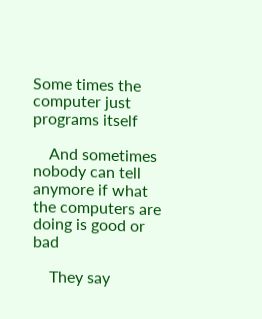Some times the computer just programs itself

    And sometimes nobody can tell anymore if what the computers are doing is good or bad

    They say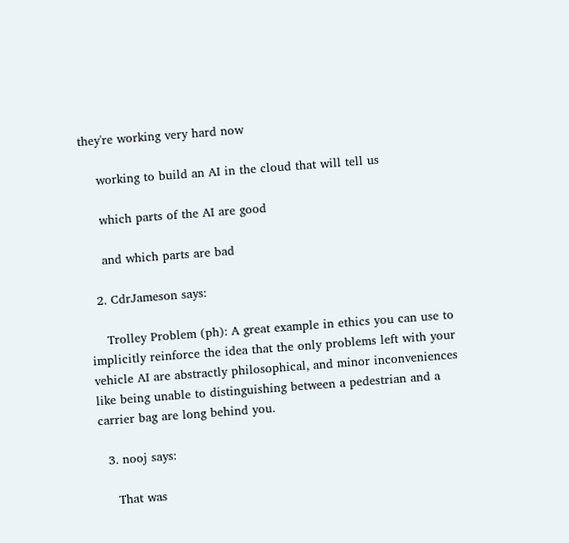they're working very hard now

    working to build an AI in the cloud that will tell us

    which parts of the AI are good

    and which parts are bad

  2. CdrJameson says:

    Trolley Problem (ph): A great example in ethics you can use to implicitly reinforce the idea that the only problems left with your vehicle AI are abstractly philosophical, and minor inconveniences like being unable to distinguishing between a pedestrian and a carrier bag are long behind you.

  3. nooj says:

    That was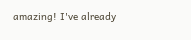amazing! I've already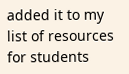added it to my list of resources for students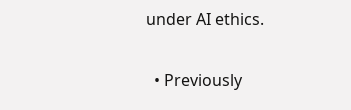under AI ethics.

  • Previously